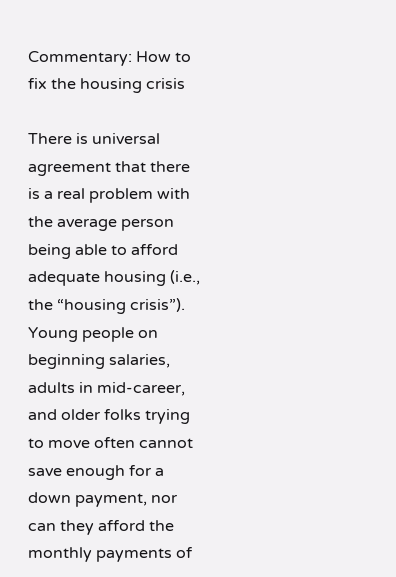Commentary: How to fix the housing crisis

There is universal agreement that there is a real problem with the average person being able to afford adequate housing (i.e., the “housing crisis”). Young people on beginning salaries, adults in mid-career, and older folks trying to move often cannot save enough for a down payment, nor can they afford the monthly payments of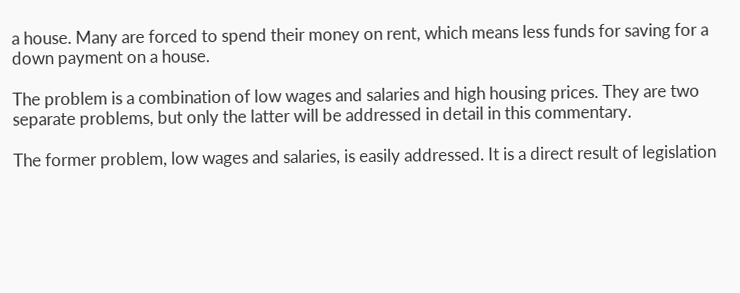a house. Many are forced to spend their money on rent, which means less funds for saving for a down payment on a house.

The problem is a combination of low wages and salaries and high housing prices. They are two separate problems, but only the latter will be addressed in detail in this commentary.

The former problem, low wages and salaries, is easily addressed. It is a direct result of legislation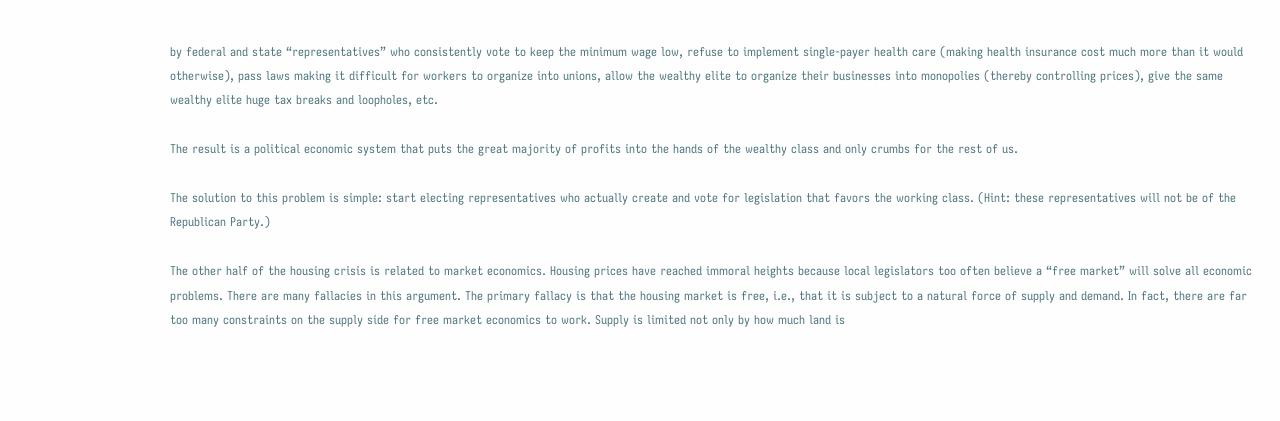by federal and state “representatives” who consistently vote to keep the minimum wage low, refuse to implement single-payer health care (making health insurance cost much more than it would otherwise), pass laws making it difficult for workers to organize into unions, allow the wealthy elite to organize their businesses into monopolies (thereby controlling prices), give the same wealthy elite huge tax breaks and loopholes, etc.

The result is a political economic system that puts the great majority of profits into the hands of the wealthy class and only crumbs for the rest of us.

The solution to this problem is simple: start electing representatives who actually create and vote for legislation that favors the working class. (Hint: these representatives will not be of the Republican Party.)

The other half of the housing crisis is related to market economics. Housing prices have reached immoral heights because local legislators too often believe a “free market” will solve all economic problems. There are many fallacies in this argument. The primary fallacy is that the housing market is free, i.e., that it is subject to a natural force of supply and demand. In fact, there are far too many constraints on the supply side for free market economics to work. Supply is limited not only by how much land is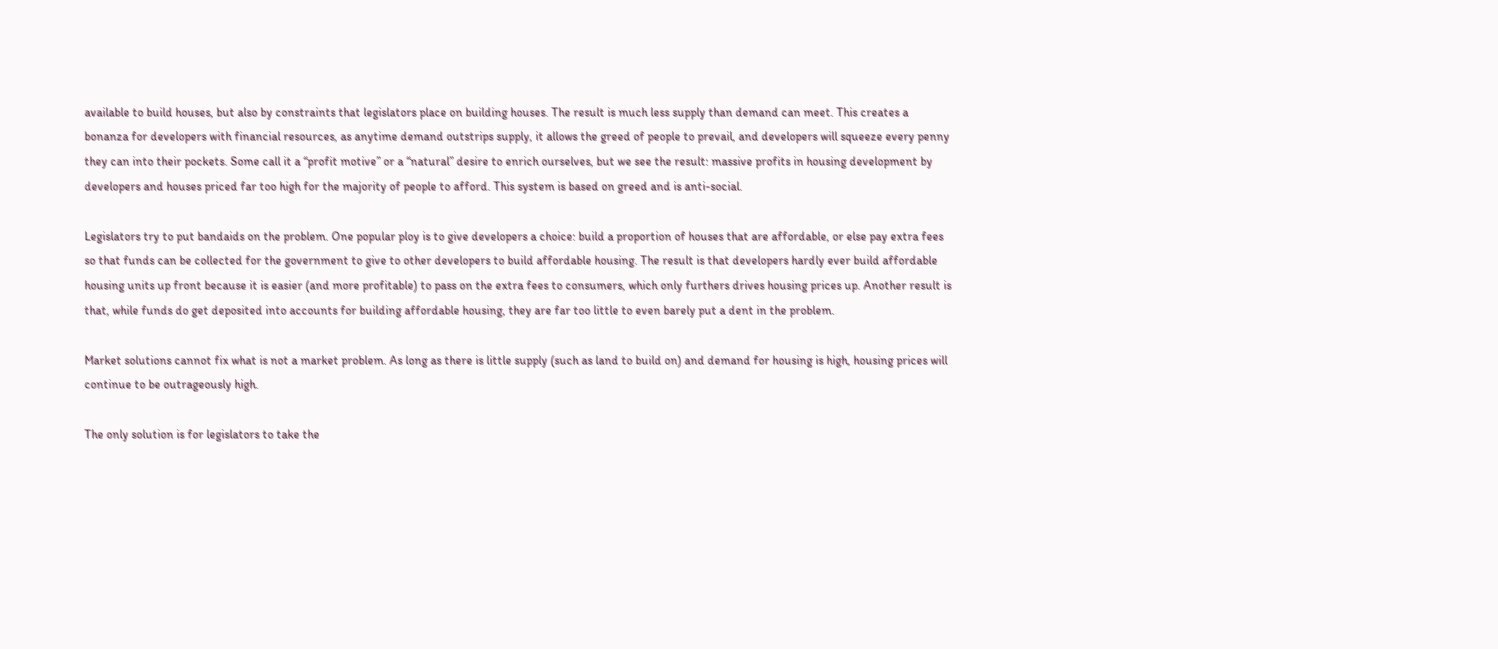available to build houses, but also by constraints that legislators place on building houses. The result is much less supply than demand can meet. This creates a bonanza for developers with financial resources, as anytime demand outstrips supply, it allows the greed of people to prevail, and developers will squeeze every penny they can into their pockets. Some call it a “profit motive” or a “natural” desire to enrich ourselves, but we see the result: massive profits in housing development by developers and houses priced far too high for the majority of people to afford. This system is based on greed and is anti-social.

Legislators try to put bandaids on the problem. One popular ploy is to give developers a choice: build a proportion of houses that are affordable, or else pay extra fees so that funds can be collected for the government to give to other developers to build affordable housing. The result is that developers hardly ever build affordable housing units up front because it is easier (and more profitable) to pass on the extra fees to consumers, which only furthers drives housing prices up. Another result is that, while funds do get deposited into accounts for building affordable housing, they are far too little to even barely put a dent in the problem.

Market solutions cannot fix what is not a market problem. As long as there is little supply (such as land to build on) and demand for housing is high, housing prices will continue to be outrageously high.

The only solution is for legislators to take the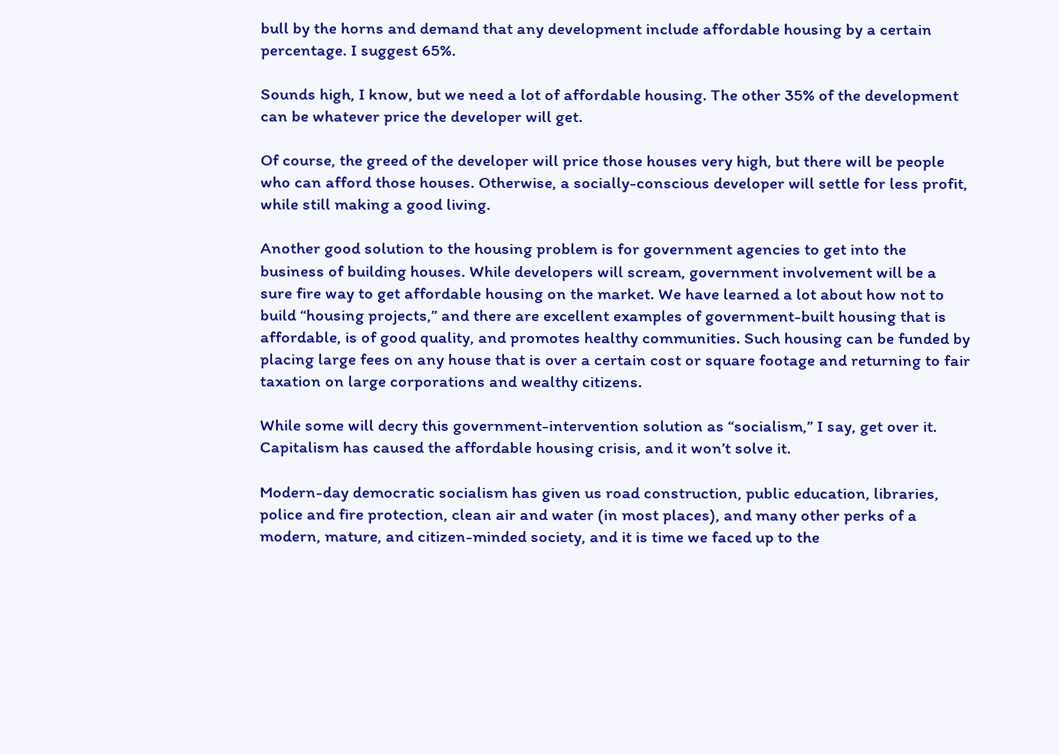bull by the horns and demand that any development include affordable housing by a certain percentage. I suggest 65%.

Sounds high, I know, but we need a lot of affordable housing. The other 35% of the development can be whatever price the developer will get.

Of course, the greed of the developer will price those houses very high, but there will be people who can afford those houses. Otherwise, a socially-conscious developer will settle for less profit, while still making a good living.

Another good solution to the housing problem is for government agencies to get into the business of building houses. While developers will scream, government involvement will be a sure fire way to get affordable housing on the market. We have learned a lot about how not to build “housing projects,” and there are excellent examples of government-built housing that is affordable, is of good quality, and promotes healthy communities. Such housing can be funded by placing large fees on any house that is over a certain cost or square footage and returning to fair taxation on large corporations and wealthy citizens.

While some will decry this government-intervention solution as “socialism,” I say, get over it. Capitalism has caused the affordable housing crisis, and it won’t solve it.

Modern-day democratic socialism has given us road construction, public education, libraries, police and fire protection, clean air and water (in most places), and many other perks of a modern, mature, and citizen-minded society, and it is time we faced up to the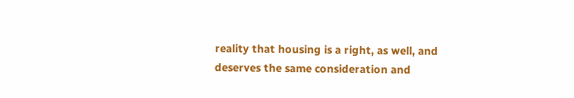reality that housing is a right, as well, and deserves the same consideration and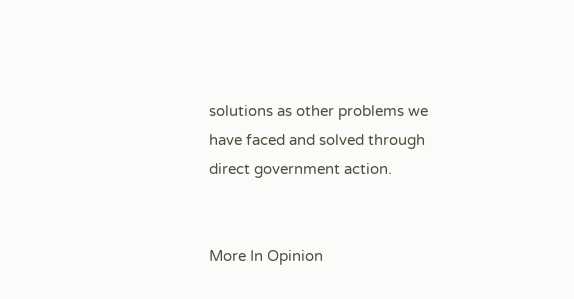solutions as other problems we have faced and solved through direct government action.


More In Opinion